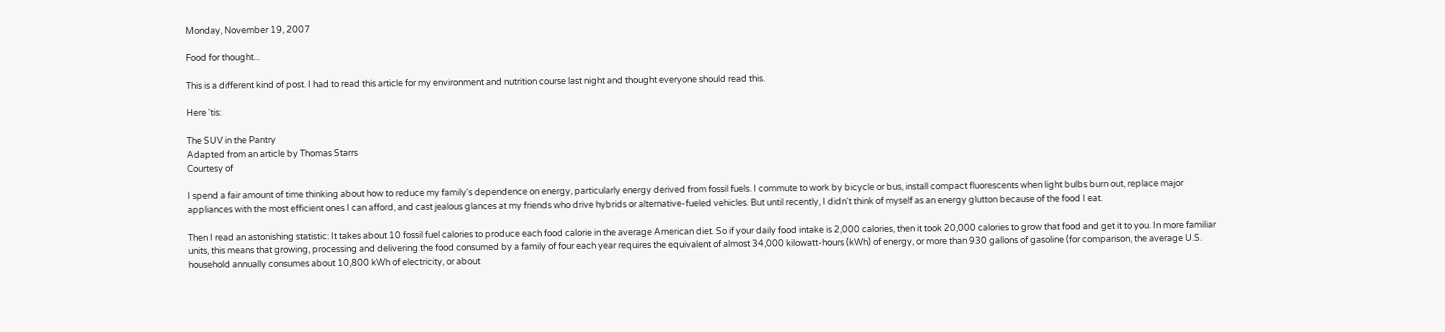Monday, November 19, 2007

Food for thought...

This is a different kind of post. I had to read this article for my environment and nutrition course last night and thought everyone should read this.

Here 'tis:

The SUV in the Pantry
Adapted from an article by Thomas Starrs
Courtesy of

I spend a fair amount of time thinking about how to reduce my family's dependence on energy, particularly energy derived from fossil fuels. I commute to work by bicycle or bus, install compact fluorescents when light bulbs burn out, replace major appliances with the most efficient ones I can afford, and cast jealous glances at my friends who drive hybrids or alternative-fueled vehicles. But until recently, I didn't think of myself as an energy glutton because of the food I eat.

Then I read an astonishing statistic: It takes about 10 fossil fuel calories to produce each food calorie in the average American diet. So if your daily food intake is 2,000 calories, then it took 20,000 calories to grow that food and get it to you. In more familiar units, this means that growing, processing and delivering the food consumed by a family of four each year requires the equivalent of almost 34,000 kilowatt-hours (kWh) of energy, or more than 930 gallons of gasoline (for comparison, the average U.S. household annually consumes about 10,800 kWh of electricity, or about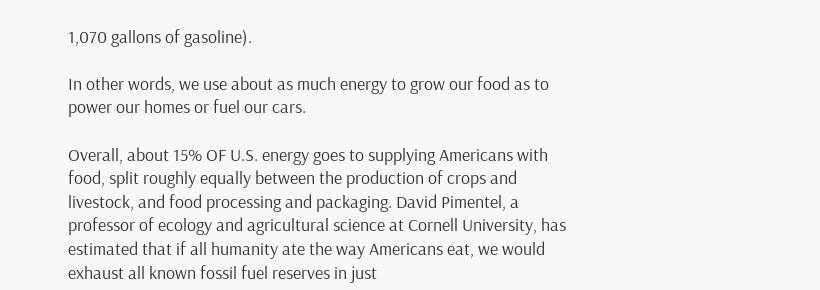1,070 gallons of gasoline).

In other words, we use about as much energy to grow our food as to power our homes or fuel our cars.

Overall, about 15% OF U.S. energy goes to supplying Americans with food, split roughly equally between the production of crops and livestock, and food processing and packaging. David Pimentel, a professor of ecology and agricultural science at Cornell University, has estimated that if all humanity ate the way Americans eat, we would exhaust all known fossil fuel reserves in just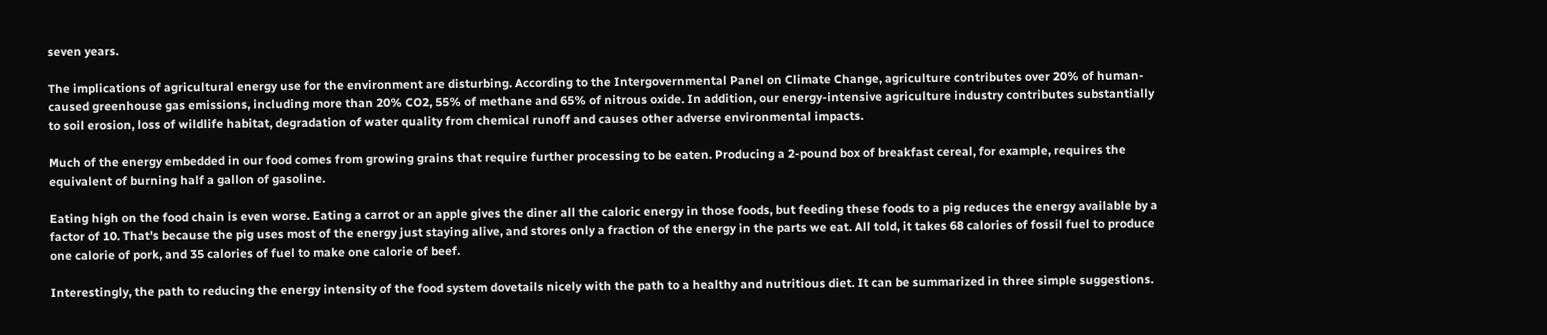seven years.

The implications of agricultural energy use for the environment are disturbing. According to the Intergovernmental Panel on Climate Change, agriculture contributes over 20% of human-caused greenhouse gas emissions, including more than 20% CO2, 55% of methane and 65% of nitrous oxide. In addition, our energy-intensive agriculture industry contributes substantially to soil erosion, loss of wildlife habitat, degradation of water quality from chemical runoff and causes other adverse environmental impacts.

Much of the energy embedded in our food comes from growing grains that require further processing to be eaten. Producing a 2-pound box of breakfast cereal, for example, requires the equivalent of burning half a gallon of gasoline.

Eating high on the food chain is even worse. Eating a carrot or an apple gives the diner all the caloric energy in those foods, but feeding these foods to a pig reduces the energy available by a factor of 10. That's because the pig uses most of the energy just staying alive, and stores only a fraction of the energy in the parts we eat. All told, it takes 68 calories of fossil fuel to produce one calorie of pork, and 35 calories of fuel to make one calorie of beef.

Interestingly, the path to reducing the energy intensity of the food system dovetails nicely with the path to a healthy and nutritious diet. It can be summarized in three simple suggestions.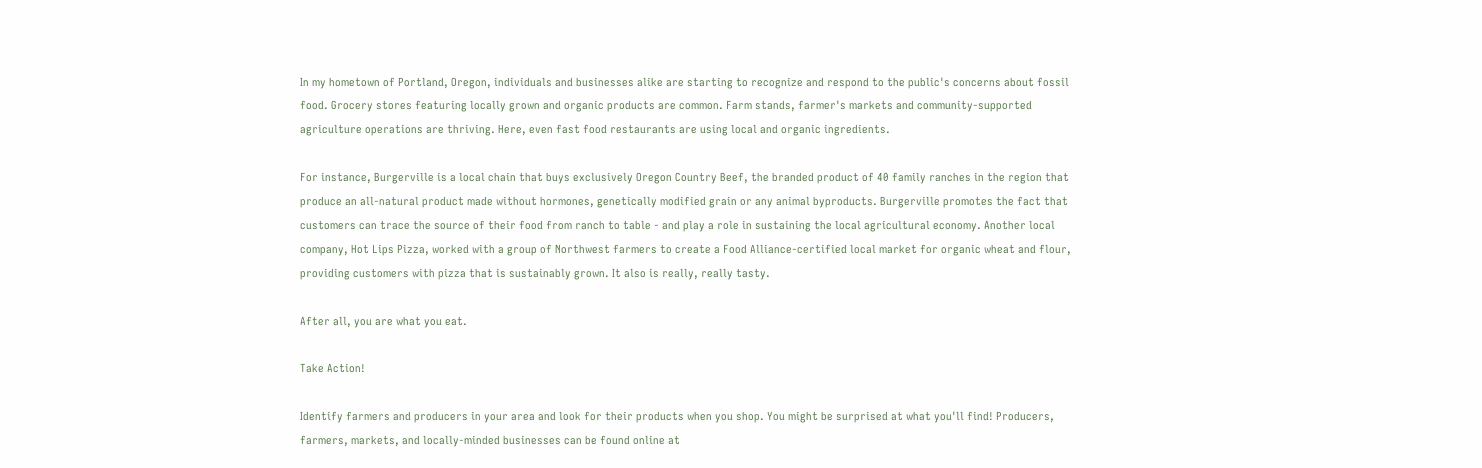In my hometown of Portland, Oregon, individuals and businesses alike are starting to recognize and respond to the public's concerns about fossil food. Grocery stores featuring locally grown and organic products are common. Farm stands, farmer's markets and community-supported agriculture operations are thriving. Here, even fast food restaurants are using local and organic ingredients.

For instance, Burgerville is a local chain that buys exclusively Oregon Country Beef, the branded product of 40 family ranches in the region that produce an all-natural product made without hormones, genetically modified grain or any animal byproducts. Burgerville promotes the fact that customers can trace the source of their food from ranch to table - and play a role in sustaining the local agricultural economy. Another local company, Hot Lips Pizza, worked with a group of Northwest farmers to create a Food Alliance-certified local market for organic wheat and flour, providing customers with pizza that is sustainably grown. It also is really, really tasty.

After all, you are what you eat.

Take Action!

Identify farmers and producers in your area and look for their products when you shop. You might be surprised at what you'll find! Producers, farmers, markets, and locally-minded businesses can be found online at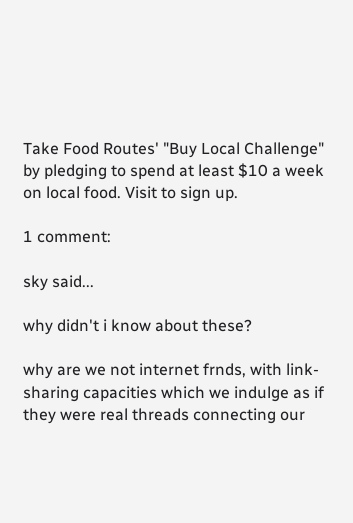Take Food Routes' "Buy Local Challenge" by pledging to spend at least $10 a week on local food. Visit to sign up.

1 comment:

sky said...

why didn't i know about these?

why are we not internet frnds, with link-sharing capacities which we indulge as if they were real threads connecting our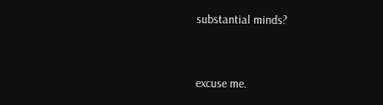substantial minds?


excuse me.